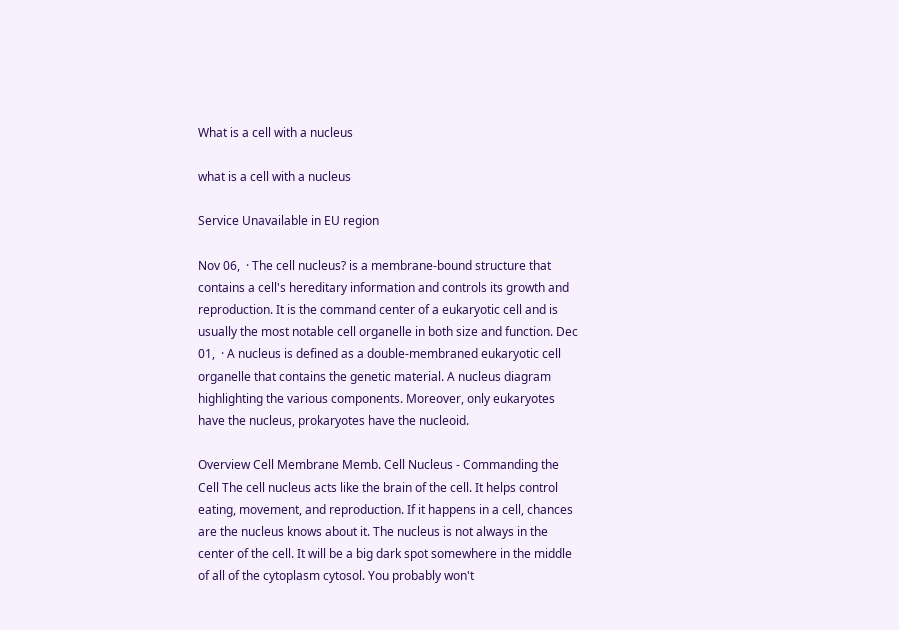What is a cell with a nucleus

what is a cell with a nucleus

Service Unavailable in EU region

Nov 06,  · The cell nucleus? is a membrane-bound structure that contains a cell's hereditary information and controls its growth and reproduction. It is the command center of a eukaryotic cell and is usually the most notable cell organelle in both size and function. Dec 01,  · A nucleus is defined as a double-membraned eukaryotic cell organelle that contains the genetic material. A nucleus diagram highlighting the various components. Moreover, only eukaryotes have the nucleus, prokaryotes have the nucleoid.

Overview Cell Membrane Memb. Cell Nucleus - Commanding the Cell The cell nucleus acts like the brain of the cell. It helps control eating, movement, and reproduction. If it happens in a cell, chances are the nucleus knows about it. The nucleus is not always in the center of the cell. It will be a big dark spot somewhere in the middle of all of the cytoplasm cytosol. You probably won't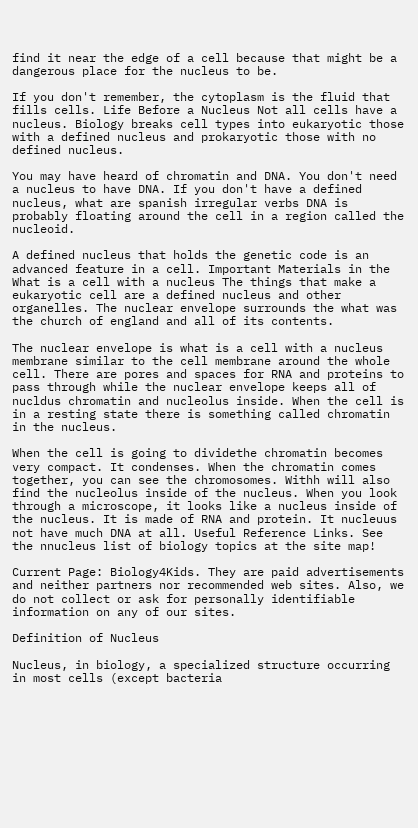find it near the edge of a cell because that might be a dangerous place for the nucleus to be.

If you don't remember, the cytoplasm is the fluid that fills cells. Life Before a Nucleus Not all cells have a nucleus. Biology breaks cell types into eukaryotic those with a defined nucleus and prokaryotic those with no defined nucleus.

You may have heard of chromatin and DNA. You don't need a nucleus to have DNA. If you don't have a defined nucleus, what are spanish irregular verbs DNA is probably floating around the cell in a region called the nucleoid.

A defined nucleus that holds the genetic code is an advanced feature in a cell. Important Materials in the What is a cell with a nucleus The things that make a eukaryotic cell are a defined nucleus and other organelles. The nuclear envelope surrounds the what was the church of england and all of its contents.

The nuclear envelope is what is a cell with a nucleus membrane similar to the cell membrane around the whole cell. There are pores and spaces for RNA and proteins to pass through while the nuclear envelope keeps all of nucldus chromatin and nucleolus inside. When the cell is in a resting state there is something called chromatin in the nucleus.

When the cell is going to dividethe chromatin becomes very compact. It condenses. When the chromatin comes together, you can see the chromosomes. Withh will also find the nucleolus inside of the nucleus. When you look through a microscope, it looks like a nucleus inside of the nucleus. It is made of RNA and protein. It nucleuus not have much DNA at all. Useful Reference Links. See the nnucleus list of biology topics at the site map!

Current Page: Biology4Kids. They are paid advertisements and neither partners nor recommended web sites. Also, we do not collect or ask for personally identifiable information on any of our sites.

Definition of Nucleus

Nucleus, in biology, a specialized structure occurring in most cells (except bacteria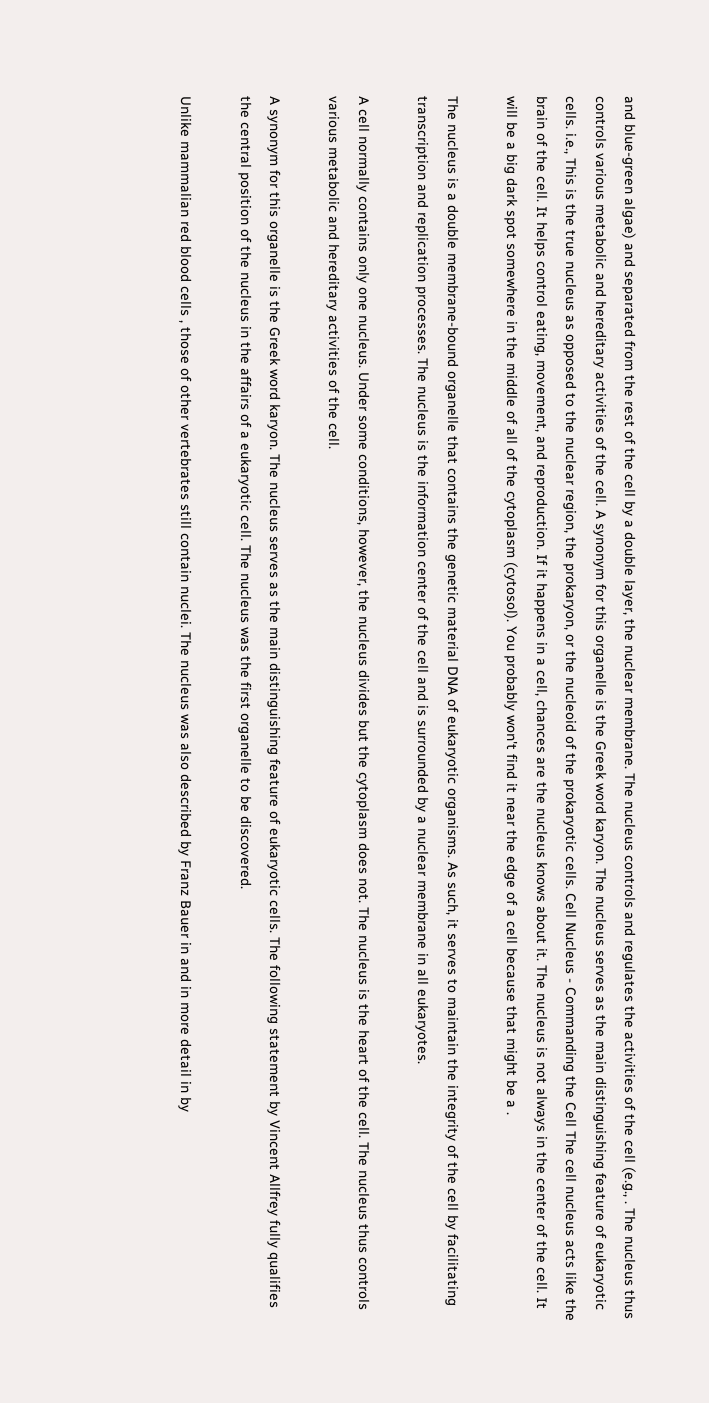and blue-green algae) and separated from the rest of the cell by a double layer, the nuclear membrane. The nucleus controls and regulates the activities of the cell (e.g., . The nucleus thus controls various metabolic and hereditary activities of the cell. A synonym for this organelle is the Greek word karyon. The nucleus serves as the main distinguishing feature of eukaryotic cells. i.e., This is the true nucleus as opposed to the nuclear region, the prokaryon, or the nucleoid of the prokaryotic cells. Cell Nucleus - Commanding the Cell The cell nucleus acts like the brain of the cell. It helps control eating, movement, and reproduction. If it happens in a cell, chances are the nucleus knows about it. The nucleus is not always in the center of the cell. It will be a big dark spot somewhere in the middle of all of the cytoplasm (cytosol). You probably won't find it near the edge of a cell because that might be a .

The nucleus is a double membrane-bound organelle that contains the genetic material DNA of eukaryotic organisms. As such, it serves to maintain the integrity of the cell by facilitating transcription and replication processes. The nucleus is the information center of the cell and is surrounded by a nuclear membrane in all eukaryotes.

A cell normally contains only one nucleus. Under some conditions, however, the nucleus divides but the cytoplasm does not. The nucleus is the heart of the cell. The nucleus thus controls various metabolic and hereditary activities of the cell.

A synonym for this organelle is the Greek word karyon. The nucleus serves as the main distinguishing feature of eukaryotic cells. The following statement by Vincent Allfrey fully qualifies the central position of the nucleus in the affairs of a eukaryotic cell. The nucleus was the first organelle to be discovered.

Unlike mammalian red blood cells , those of other vertebrates still contain nuclei. The nucleus was also described by Franz Bauer in and in more detail in by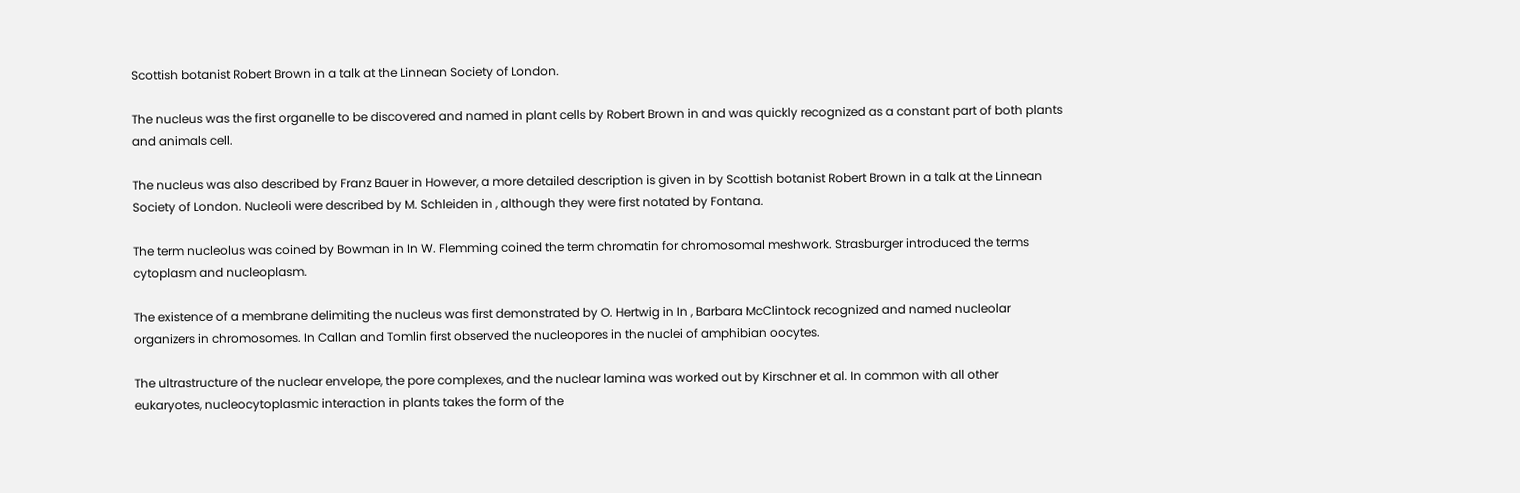Scottish botanist Robert Brown in a talk at the Linnean Society of London.

The nucleus was the first organelle to be discovered and named in plant cells by Robert Brown in and was quickly recognized as a constant part of both plants and animals cell.

The nucleus was also described by Franz Bauer in However, a more detailed description is given in by Scottish botanist Robert Brown in a talk at the Linnean Society of London. Nucleoli were described by M. Schleiden in , although they were first notated by Fontana.

The term nucleolus was coined by Bowman in In W. Flemming coined the term chromatin for chromosomal meshwork. Strasburger introduced the terms cytoplasm and nucleoplasm.

The existence of a membrane delimiting the nucleus was first demonstrated by O. Hertwig in In , Barbara McClintock recognized and named nucleolar organizers in chromosomes. In Callan and Tomlin first observed the nucleopores in the nuclei of amphibian oocytes.

The ultrastructure of the nuclear envelope, the pore complexes, and the nuclear lamina was worked out by Kirschner et al. In common with all other eukaryotes, nucleocytoplasmic interaction in plants takes the form of the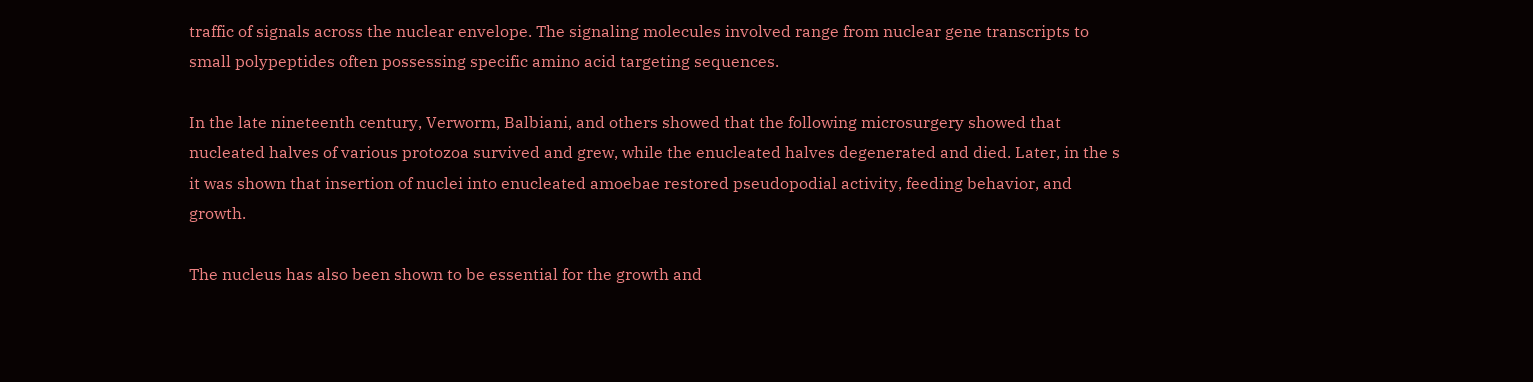traffic of signals across the nuclear envelope. The signaling molecules involved range from nuclear gene transcripts to small polypeptides often possessing specific amino acid targeting sequences.

In the late nineteenth century, Verworm, Balbiani, and others showed that the following microsurgery showed that nucleated halves of various protozoa survived and grew, while the enucleated halves degenerated and died. Later, in the s it was shown that insertion of nuclei into enucleated amoebae restored pseudopodial activity, feeding behavior, and growth.

The nucleus has also been shown to be essential for the growth and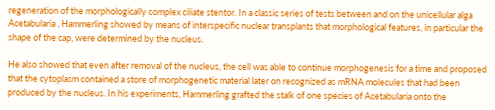regeneration of the morphologically complex ciliate stentor. In a classic series of tests between and on the unicellular alga Acetabularia , Hammerling showed by means of interspecific nuclear transplants that morphological features, in particular the shape of the cap, were determined by the nucleus.

He also showed that even after removal of the nucleus, the cell was able to continue morphogenesis for a time and proposed that the cytoplasm contained a store of morphogenetic material later on recognized as mRNA molecules that had been produced by the nucleus. In his experiments, Hammerling grafted the stalk of one species of Acetabularia onto the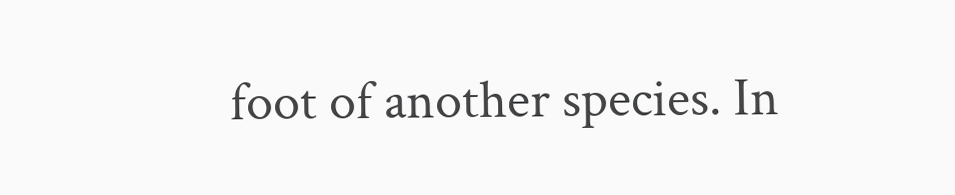foot of another species. In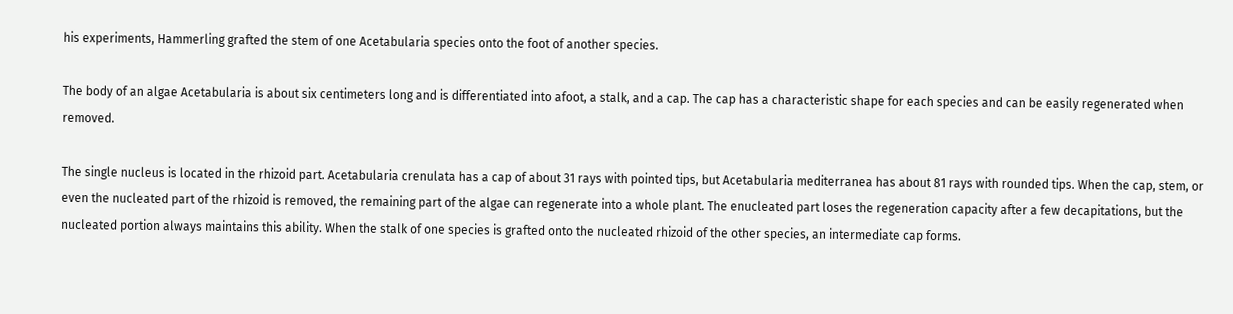his experiments, Hammerling grafted the stem of one Acetabularia species onto the foot of another species.

The body of an algae Acetabularia is about six centimeters long and is differentiated into afoot, a stalk, and a cap. The cap has a characteristic shape for each species and can be easily regenerated when removed.

The single nucleus is located in the rhizoid part. Acetabularia crenulata has a cap of about 31 rays with pointed tips, but Acetabularia mediterranea has about 81 rays with rounded tips. When the cap, stem, or even the nucleated part of the rhizoid is removed, the remaining part of the algae can regenerate into a whole plant. The enucleated part loses the regeneration capacity after a few decapitations, but the nucleated portion always maintains this ability. When the stalk of one species is grafted onto the nucleated rhizoid of the other species, an intermediate cap forms.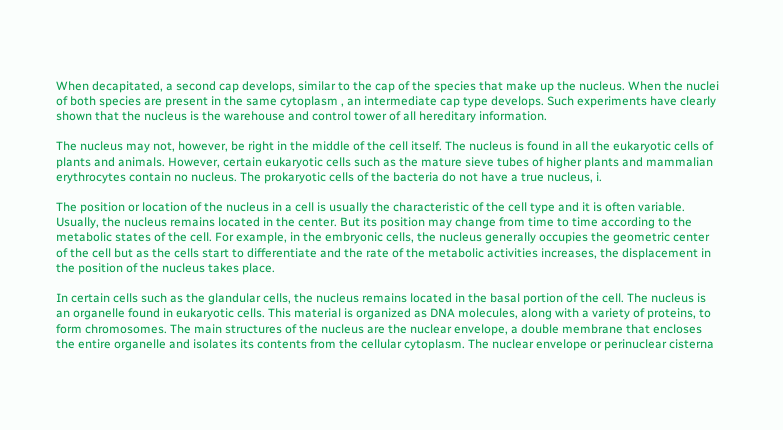When decapitated, a second cap develops, similar to the cap of the species that make up the nucleus. When the nuclei of both species are present in the same cytoplasm , an intermediate cap type develops. Such experiments have clearly shown that the nucleus is the warehouse and control tower of all hereditary information.

The nucleus may not, however, be right in the middle of the cell itself. The nucleus is found in all the eukaryotic cells of plants and animals. However, certain eukaryotic cells such as the mature sieve tubes of higher plants and mammalian erythrocytes contain no nucleus. The prokaryotic cells of the bacteria do not have a true nucleus, i.

The position or location of the nucleus in a cell is usually the characteristic of the cell type and it is often variable. Usually, the nucleus remains located in the center. But its position may change from time to time according to the metabolic states of the cell. For example, in the embryonic cells, the nucleus generally occupies the geometric center of the cell but as the cells start to differentiate and the rate of the metabolic activities increases, the displacement in the position of the nucleus takes place.

In certain cells such as the glandular cells, the nucleus remains located in the basal portion of the cell. The nucleus is an organelle found in eukaryotic cells. This material is organized as DNA molecules, along with a variety of proteins, to form chromosomes. The main structures of the nucleus are the nuclear envelope, a double membrane that encloses the entire organelle and isolates its contents from the cellular cytoplasm. The nuclear envelope or perinuclear cisterna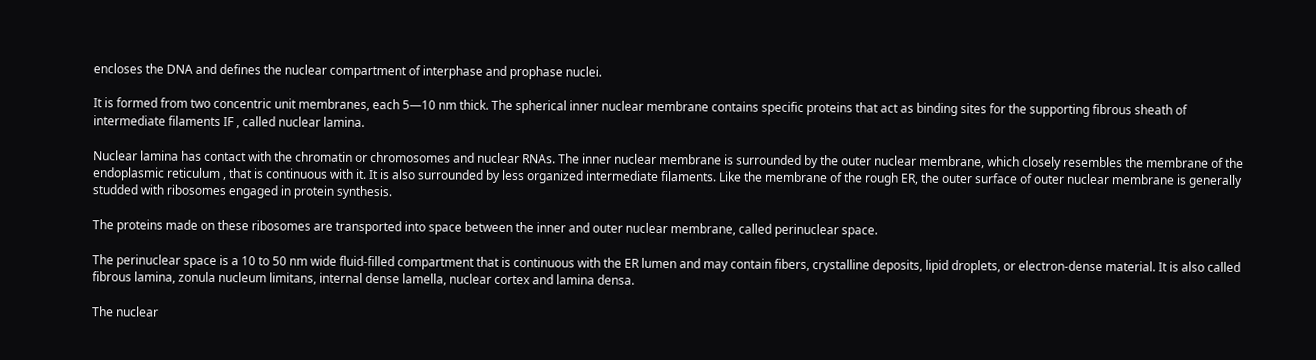encloses the DNA and defines the nuclear compartment of interphase and prophase nuclei.

It is formed from two concentric unit membranes, each 5—10 nm thick. The spherical inner nuclear membrane contains specific proteins that act as binding sites for the supporting fibrous sheath of intermediate filaments IF , called nuclear lamina.

Nuclear lamina has contact with the chromatin or chromosomes and nuclear RNAs. The inner nuclear membrane is surrounded by the outer nuclear membrane, which closely resembles the membrane of the endoplasmic reticulum , that is continuous with it. It is also surrounded by less organized intermediate filaments. Like the membrane of the rough ER, the outer surface of outer nuclear membrane is generally studded with ribosomes engaged in protein synthesis.

The proteins made on these ribosomes are transported into space between the inner and outer nuclear membrane, called perinuclear space.

The perinuclear space is a 10 to 50 nm wide fluid-filled compartment that is continuous with the ER lumen and may contain fibers, crystalline deposits, lipid droplets, or electron-dense material. It is also called fibrous lamina, zonula nucleum limitans, internal dense lamella, nuclear cortex and lamina densa.

The nuclear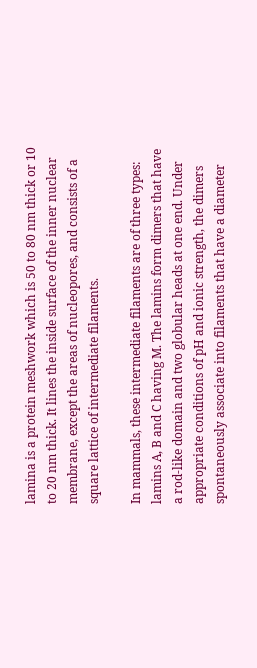lamina is a protein meshwork which is 50 to 80 nm thick or 10 to 20 nm thick. It lines the inside surface of the inner nuclear membrane, except the areas of nucleopores, and consists of a square lattice of intermediate filaments.

In mammals, these intermediate filaments are of three types: lamins A, B and C having M. The lamins form dimers that have a rod-like domain and two globular heads at one end. Under appropriate conditions of pH and ionic strength, the dimers spontaneously associate into filaments that have a diameter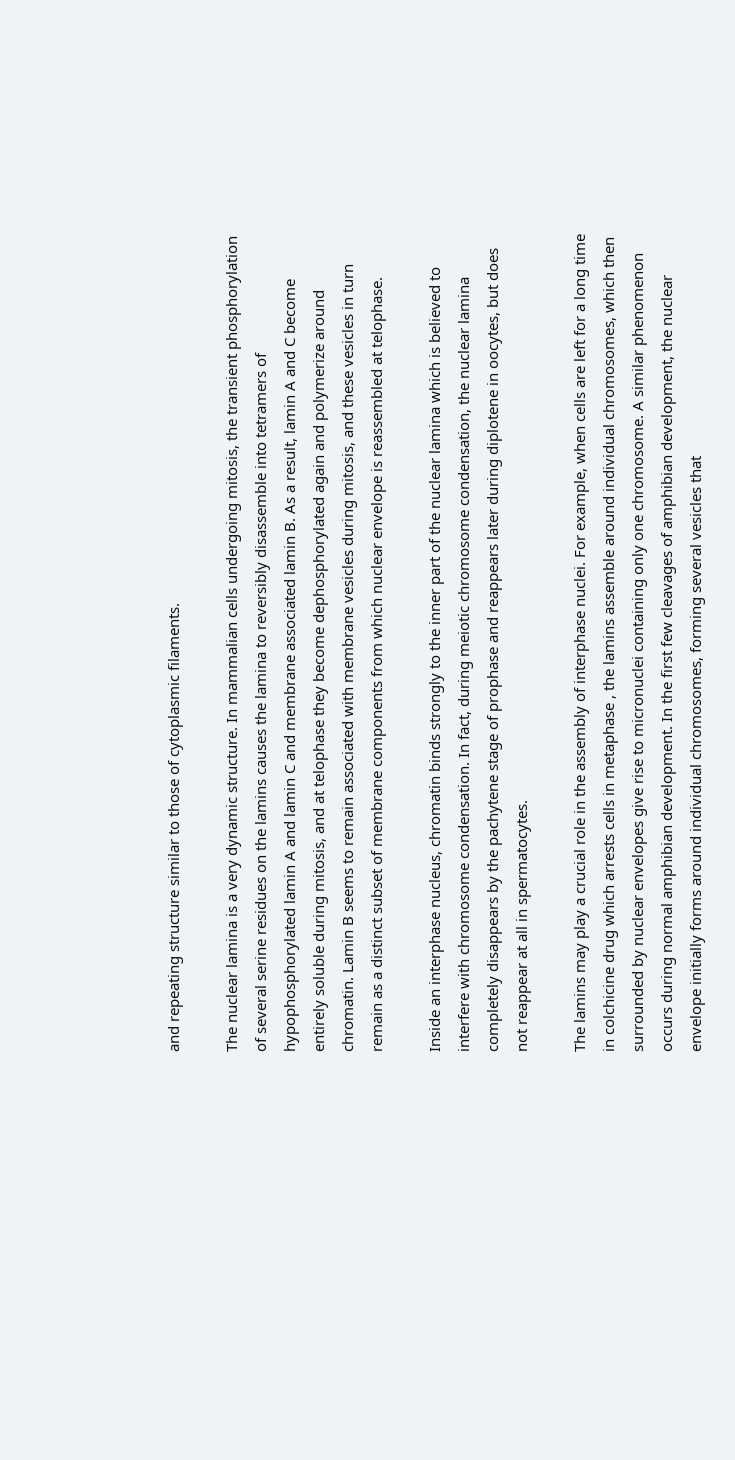and repeating structure similar to those of cytoplasmic filaments.

The nuclear lamina is a very dynamic structure. In mammalian cells undergoing mitosis, the transient phosphorylation of several serine residues on the lamins causes the lamina to reversibly disassemble into tetramers of hypophosphorylated lamin A and lamin C and membrane associated lamin B. As a result, lamin A and C become entirely soluble during mitosis, and at telophase they become dephosphorylated again and polymerize around chromatin. Lamin B seems to remain associated with membrane vesicles during mitosis, and these vesicles in turn remain as a distinct subset of membrane components from which nuclear envelope is reassembled at telophase.

Inside an interphase nucleus, chromatin binds strongly to the inner part of the nuclear lamina which is believed to interfere with chromosome condensation. In fact, during meiotic chromosome condensation, the nuclear lamina completely disappears by the pachytene stage of prophase and reappears later during diplotene in oocytes, but does not reappear at all in spermatocytes.

The lamins may play a crucial role in the assembly of interphase nuclei. For example, when cells are left for a long time in colchicine drug which arrests cells in metaphase , the lamins assemble around individual chromosomes, which then surrounded by nuclear envelopes give rise to micronuclei containing only one chromosome. A similar phenomenon occurs during normal amphibian development. In the first few cleavages of amphibian development, the nuclear envelope initially forms around individual chromosomes, forming several vesicles that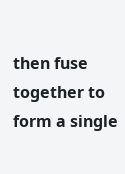then fuse together to form a single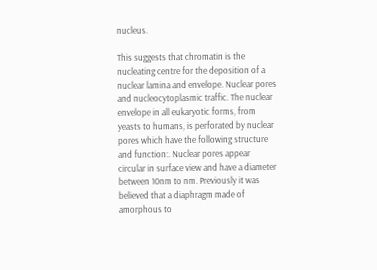nucleus.

This suggests that chromatin is the nucleating centre for the deposition of a nuclear lamina and envelope. Nuclear pores and nucleocytoplasmic traffic. The nuclear envelope in all eukaryotic forms, from yeasts to humans, is perforated by nuclear pores which have the following structure and function:. Nuclear pores appear circular in surface view and have a diameter between 10nm to nm. Previously it was believed that a diaphragm made of amorphous to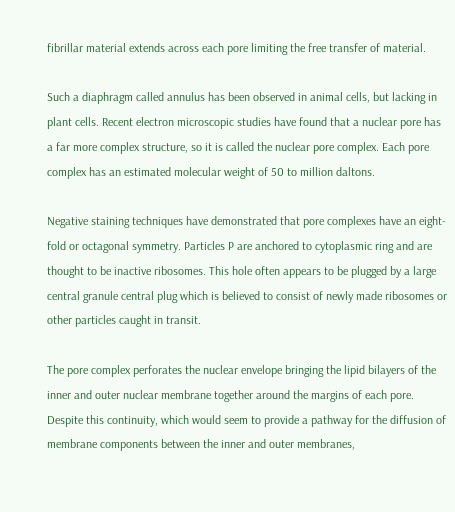fibrillar material extends across each pore limiting the free transfer of material.

Such a diaphragm called annulus has been observed in animal cells, but lacking in plant cells. Recent electron microscopic studies have found that a nuclear pore has a far more complex structure, so it is called the nuclear pore complex. Each pore complex has an estimated molecular weight of 50 to million daltons.

Negative staining techniques have demonstrated that pore complexes have an eight-fold or octagonal symmetry. Particles P are anchored to cytoplasmic ring and are thought to be inactive ribosomes. This hole often appears to be plugged by a large central granule central plug which is believed to consist of newly made ribosomes or other particles caught in transit.

The pore complex perforates the nuclear envelope bringing the lipid bilayers of the inner and outer nuclear membrane together around the margins of each pore. Despite this continuity, which would seem to provide a pathway for the diffusion of membrane components between the inner and outer membranes,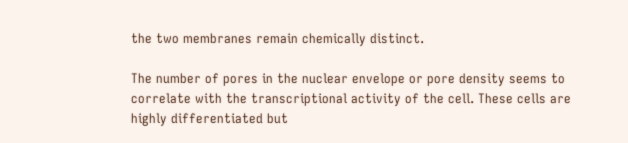the two membranes remain chemically distinct.

The number of pores in the nuclear envelope or pore density seems to correlate with the transcriptional activity of the cell. These cells are highly differentiated but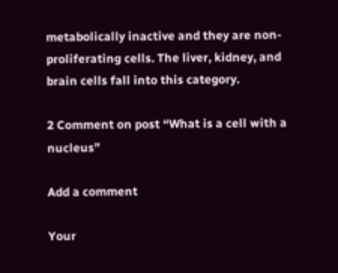metabolically inactive and they are non- proliferating cells. The liver, kidney, and brain cells fall into this category.

2 Comment on post “What is a cell with a nucleus”

Add a comment

Your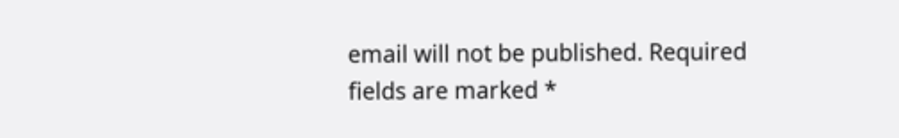email will not be published. Required fields are marked *